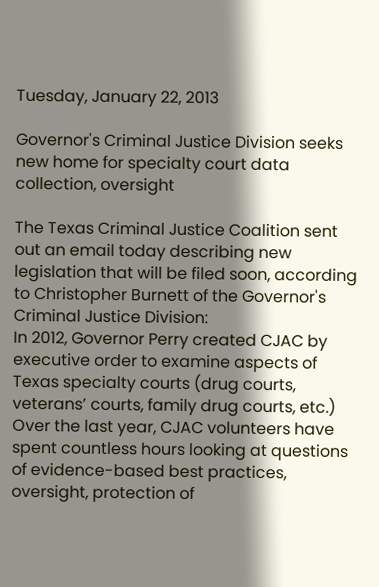Tuesday, January 22, 2013

Governor's Criminal Justice Division seeks new home for specialty court data collection, oversight

The Texas Criminal Justice Coalition sent out an email today describing new legislation that will be filed soon, according to Christopher Burnett of the Governor's Criminal Justice Division:
In 2012, Governor Perry created CJAC by executive order to examine aspects of Texas specialty courts (drug courts, veterans’ courts, family drug courts, etc.)  Over the last year, CJAC volunteers have spent countless hours looking at questions of evidence-based best practices, oversight, protection of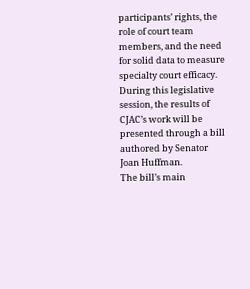participants’ rights, the role of court team members, and the need for solid data to measure specialty court efficacy.  During this legislative session, the results of CJAC’s work will be presented through a bill authored by Senator Joan Huffman.
The bill’s main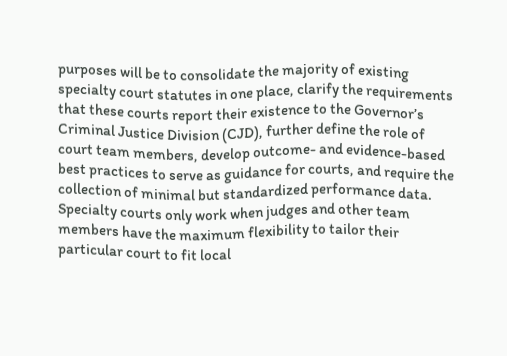purposes will be to consolidate the majority of existing specialty court statutes in one place, clarify the requirements that these courts report their existence to the Governor’s Criminal Justice Division (CJD), further define the role of court team members, develop outcome- and evidence-based best practices to serve as guidance for courts, and require the collection of minimal but standardized performance data.
Specialty courts only work when judges and other team members have the maximum flexibility to tailor their particular court to fit local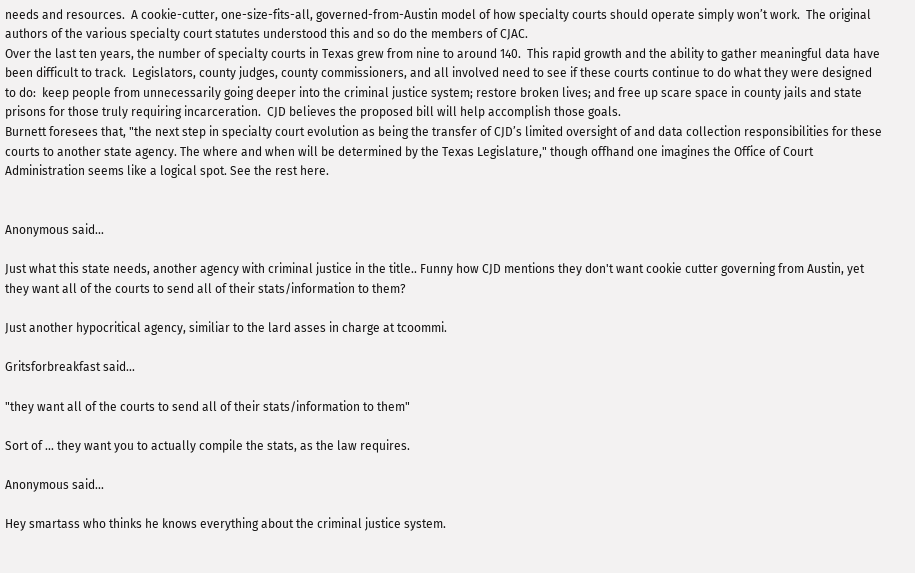needs and resources.  A cookie-cutter, one-size-fits-all, governed-from-Austin model of how specialty courts should operate simply won’t work.  The original authors of the various specialty court statutes understood this and so do the members of CJAC.
Over the last ten years, the number of specialty courts in Texas grew from nine to around 140.  This rapid growth and the ability to gather meaningful data have been difficult to track.  Legislators, county judges, county commissioners, and all involved need to see if these courts continue to do what they were designed to do:  keep people from unnecessarily going deeper into the criminal justice system; restore broken lives; and free up scare space in county jails and state prisons for those truly requiring incarceration.  CJD believes the proposed bill will help accomplish those goals.
Burnett foresees that, "the next step in specialty court evolution as being the transfer of CJD’s limited oversight of and data collection responsibilities for these courts to another state agency. The where and when will be determined by the Texas Legislature," though offhand one imagines the Office of Court Administration seems like a logical spot. See the rest here.


Anonymous said...

Just what this state needs, another agency with criminal justice in the title.. Funny how CJD mentions they don't want cookie cutter governing from Austin, yet they want all of the courts to send all of their stats/information to them?

Just another hypocritical agency, similiar to the lard asses in charge at tcoommi.

Gritsforbreakfast said...

"they want all of the courts to send all of their stats/information to them"

Sort of ... they want you to actually compile the stats, as the law requires.

Anonymous said...

Hey smartass who thinks he knows everything about the criminal justice system.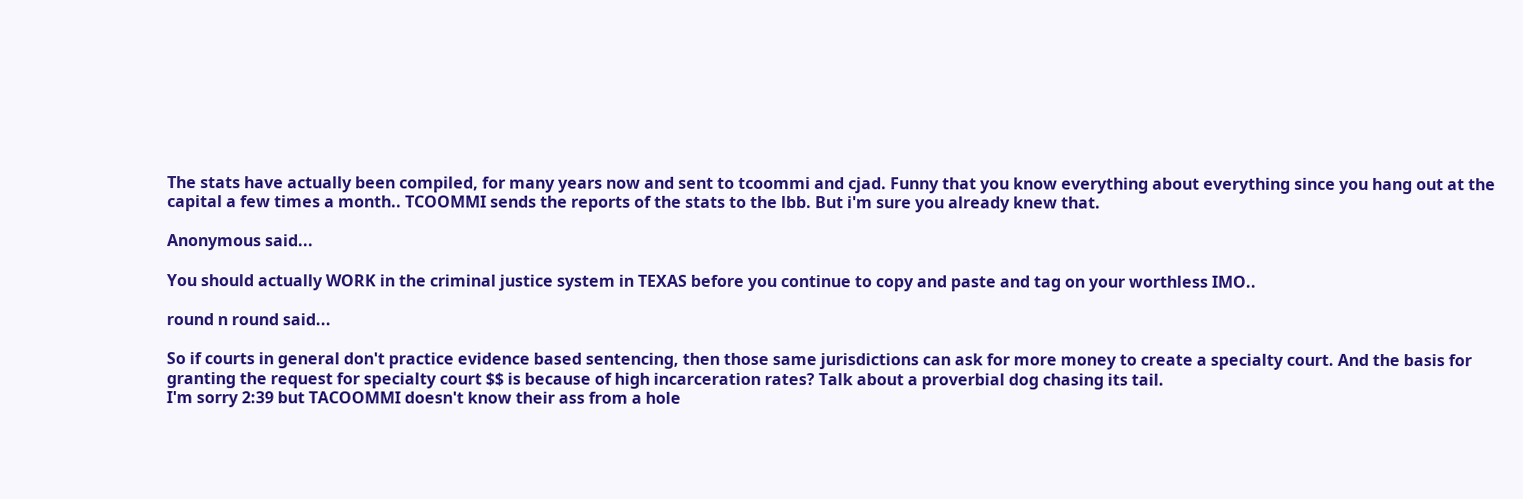The stats have actually been compiled, for many years now and sent to tcoommi and cjad. Funny that you know everything about everything since you hang out at the capital a few times a month.. TCOOMMI sends the reports of the stats to the lbb. But i'm sure you already knew that.

Anonymous said...

You should actually WORK in the criminal justice system in TEXAS before you continue to copy and paste and tag on your worthless IMO..

round n round said...

So if courts in general don't practice evidence based sentencing, then those same jurisdictions can ask for more money to create a specialty court. And the basis for granting the request for specialty court $$ is because of high incarceration rates? Talk about a proverbial dog chasing its tail.
I'm sorry 2:39 but TACOOMMI doesn't know their ass from a hole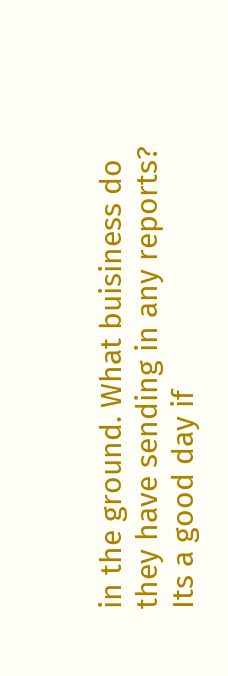in the ground. What buisiness do they have sending in any reports? Its a good day if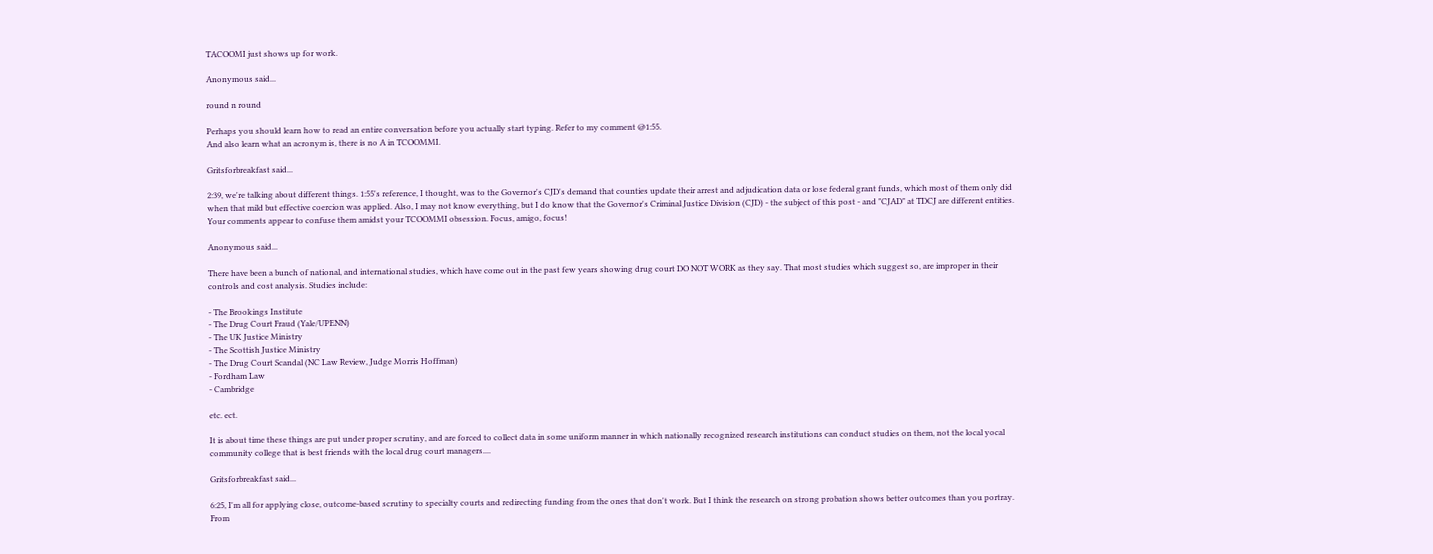TACOOMI just shows up for work.

Anonymous said...

round n round

Perhaps you should learn how to read an entire conversation before you actually start typing. Refer to my comment @1:55.
And also learn what an acronym is, there is no A in TCOOMMI.

Gritsforbreakfast said...

2:39, we're talking about different things. 1:55's reference, I thought, was to the Governor's CJD's demand that counties update their arrest and adjudication data or lose federal grant funds, which most of them only did when that mild but effective coercion was applied. Also, I may not know everything, but I do know that the Governor's Criminal Justice Division (CJD) - the subject of this post - and "CJAD" at TDCJ are different entities. Your comments appear to confuse them amidst your TCOOMMI obsession. Focus, amigo, focus!

Anonymous said...

There have been a bunch of national, and international studies, which have come out in the past few years showing drug court DO NOT WORK as they say. That most studies which suggest so, are improper in their controls and cost analysis. Studies include:

- The Brookings Institute
- The Drug Court Fraud (Yale/UPENN)
- The UK Justice Ministry
- The Scottish Justice Ministry
- The Drug Court Scandal (NC Law Review, Judge Morris Hoffman)
- Fordham Law
- Cambridge

etc. ect.

It is about time these things are put under proper scrutiny, and are forced to collect data in some uniform manner in which nationally recognized research institutions can conduct studies on them, not the local yocal community college that is best friends with the local drug court managers....

Gritsforbreakfast said...

6:25, I'm all for applying close, outcome-based scrutiny to specialty courts and redirecting funding from the ones that don't work. But I think the research on strong probation shows better outcomes than you portray. From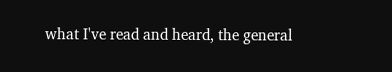what I've read and heard, the general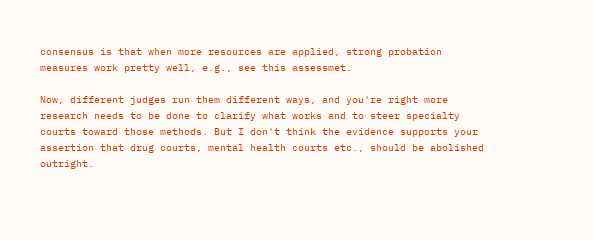consensus is that when more resources are applied, strong probation measures work pretty well, e.g., see this assessmet.

Now, different judges run them different ways, and you're right more research needs to be done to clarify what works and to steer specialty courts toward those methods. But I don't think the evidence supports your assertion that drug courts, mental health courts etc., should be abolished outright.